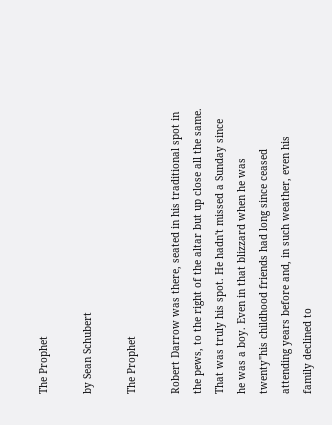The Prophet

by Sean Schubert

The Prophet

Robert Darrow was there, seated in his traditional spot in the pews, to the right of the altar but up close all the same. That was truly his spot. He hadn't missed a Sunday since he was a boy. Even in that blizzard when he was twenty"his childhood friends had long since ceased attending years before and, in such weather, even his family declined to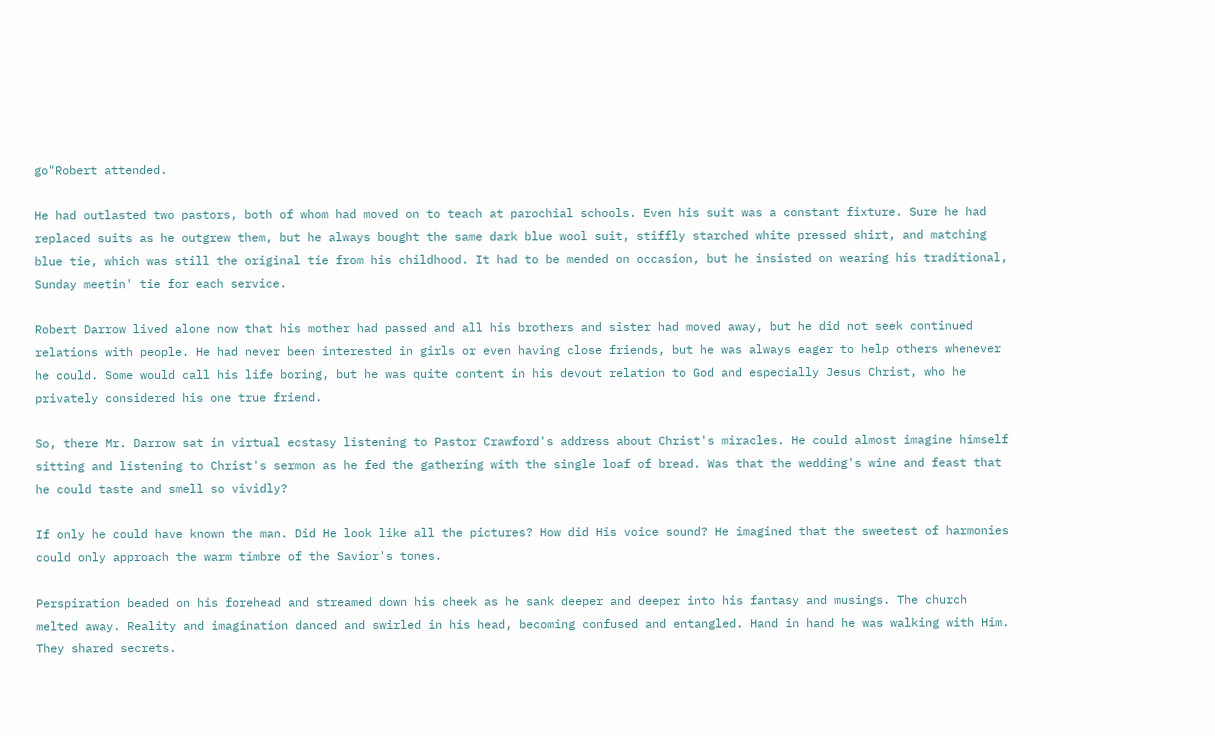go"Robert attended.

He had outlasted two pastors, both of whom had moved on to teach at parochial schools. Even his suit was a constant fixture. Sure he had replaced suits as he outgrew them, but he always bought the same dark blue wool suit, stiffly starched white pressed shirt, and matching blue tie, which was still the original tie from his childhood. It had to be mended on occasion, but he insisted on wearing his traditional, Sunday meetin' tie for each service.

Robert Darrow lived alone now that his mother had passed and all his brothers and sister had moved away, but he did not seek continued relations with people. He had never been interested in girls or even having close friends, but he was always eager to help others whenever he could. Some would call his life boring, but he was quite content in his devout relation to God and especially Jesus Christ, who he privately considered his one true friend.

So, there Mr. Darrow sat in virtual ecstasy listening to Pastor Crawford's address about Christ's miracles. He could almost imagine himself sitting and listening to Christ's sermon as he fed the gathering with the single loaf of bread. Was that the wedding's wine and feast that he could taste and smell so vividly?

If only he could have known the man. Did He look like all the pictures? How did His voice sound? He imagined that the sweetest of harmonies could only approach the warm timbre of the Savior's tones.

Perspiration beaded on his forehead and streamed down his cheek as he sank deeper and deeper into his fantasy and musings. The church melted away. Reality and imagination danced and swirled in his head, becoming confused and entangled. Hand in hand he was walking with Him. They shared secrets.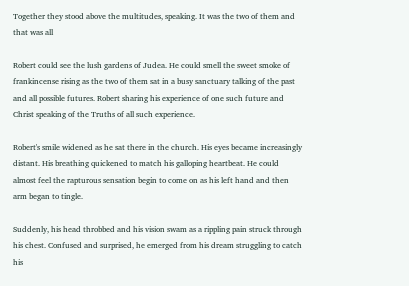Together they stood above the multitudes, speaking. It was the two of them and that was all

Robert could see the lush gardens of Judea. He could smell the sweet smoke of frankincense rising as the two of them sat in a busy sanctuary talking of the past and all possible futures. Robert sharing his experience of one such future and Christ speaking of the Truths of all such experience.

Robert's smile widened as he sat there in the church. His eyes became increasingly distant. His breathing quickened to match his galloping heartbeat. He could almost feel the rapturous sensation begin to come on as his left hand and then arm began to tingle.

Suddenly, his head throbbed and his vision swam as a rippling pain struck through his chest. Confused and surprised, he emerged from his dream struggling to catch his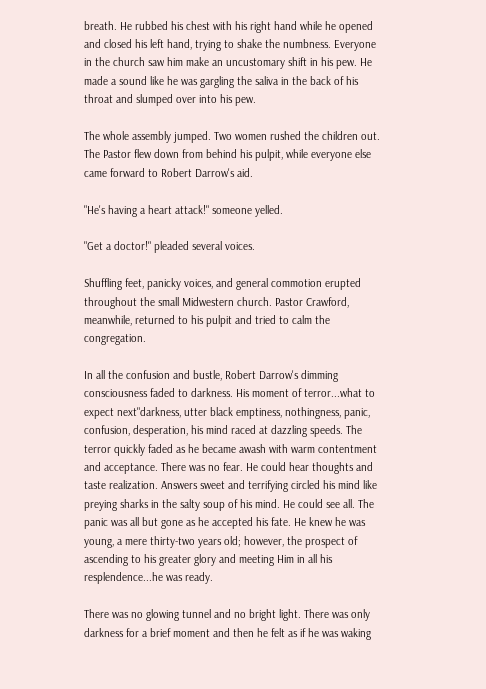breath. He rubbed his chest with his right hand while he opened and closed his left hand, trying to shake the numbness. Everyone in the church saw him make an uncustomary shift in his pew. He made a sound like he was gargling the saliva in the back of his throat and slumped over into his pew.

The whole assembly jumped. Two women rushed the children out. The Pastor flew down from behind his pulpit, while everyone else came forward to Robert Darrow's aid.

"He's having a heart attack!" someone yelled.

"Get a doctor!" pleaded several voices.

Shuffling feet, panicky voices, and general commotion erupted throughout the small Midwestern church. Pastor Crawford, meanwhile, returned to his pulpit and tried to calm the congregation.

In all the confusion and bustle, Robert Darrow's dimming consciousness faded to darkness. His moment of terror...what to expect next"darkness, utter black emptiness, nothingness, panic, confusion, desperation, his mind raced at dazzling speeds. The terror quickly faded as he became awash with warm contentment and acceptance. There was no fear. He could hear thoughts and taste realization. Answers sweet and terrifying circled his mind like preying sharks in the salty soup of his mind. He could see all. The panic was all but gone as he accepted his fate. He knew he was young, a mere thirty-two years old; however, the prospect of ascending to his greater glory and meeting Him in all his resplendence...he was ready.

There was no glowing tunnel and no bright light. There was only darkness for a brief moment and then he felt as if he was waking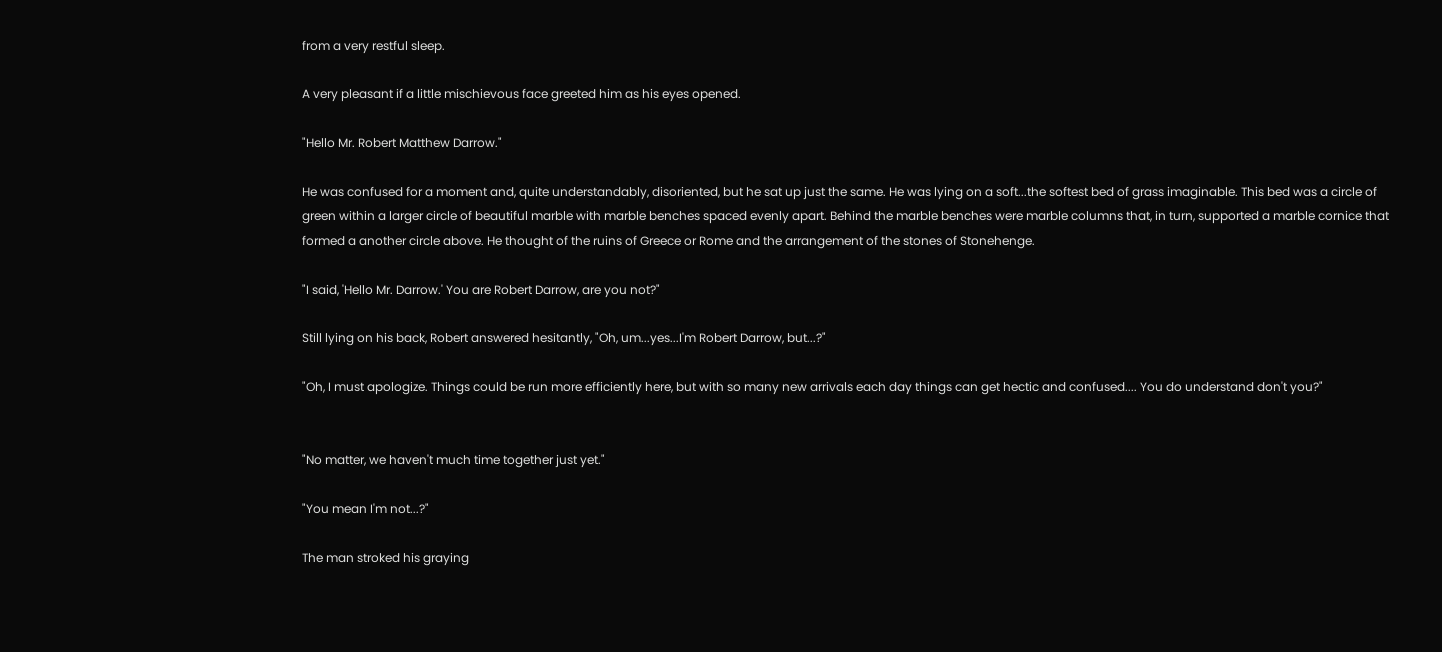from a very restful sleep.

A very pleasant if a little mischievous face greeted him as his eyes opened.

"Hello Mr. Robert Matthew Darrow."

He was confused for a moment and, quite understandably, disoriented, but he sat up just the same. He was lying on a soft...the softest bed of grass imaginable. This bed was a circle of green within a larger circle of beautiful marble with marble benches spaced evenly apart. Behind the marble benches were marble columns that, in turn, supported a marble cornice that formed a another circle above. He thought of the ruins of Greece or Rome and the arrangement of the stones of Stonehenge.

"I said, 'Hello Mr. Darrow.' You are Robert Darrow, are you not?"

Still lying on his back, Robert answered hesitantly, "Oh, um...yes...I'm Robert Darrow, but...?"

"Oh, I must apologize. Things could be run more efficiently here, but with so many new arrivals each day things can get hectic and confused.... You do understand don't you?"


"No matter, we haven't much time together just yet."

"You mean I'm not...?"

The man stroked his graying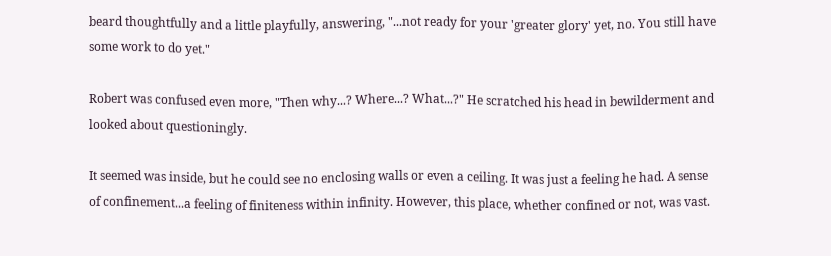beard thoughtfully and a little playfully, answering, "...not ready for your 'greater glory' yet, no. You still have some work to do yet."

Robert was confused even more, "Then why...? Where...? What...?" He scratched his head in bewilderment and looked about questioningly.

It seemed was inside, but he could see no enclosing walls or even a ceiling. It was just a feeling he had. A sense of confinement...a feeling of finiteness within infinity. However, this place, whether confined or not, was vast.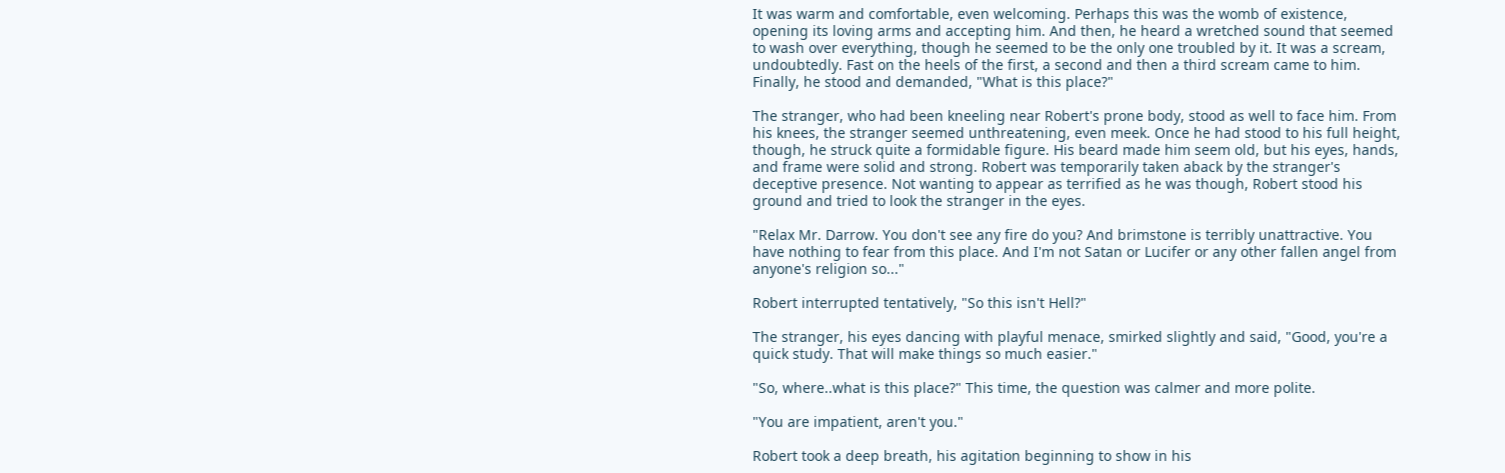It was warm and comfortable, even welcoming. Perhaps this was the womb of existence, opening its loving arms and accepting him. And then, he heard a wretched sound that seemed to wash over everything, though he seemed to be the only one troubled by it. It was a scream, undoubtedly. Fast on the heels of the first, a second and then a third scream came to him. Finally, he stood and demanded, "What is this place?"

The stranger, who had been kneeling near Robert's prone body, stood as well to face him. From his knees, the stranger seemed unthreatening, even meek. Once he had stood to his full height, though, he struck quite a formidable figure. His beard made him seem old, but his eyes, hands, and frame were solid and strong. Robert was temporarily taken aback by the stranger's deceptive presence. Not wanting to appear as terrified as he was though, Robert stood his ground and tried to look the stranger in the eyes.

"Relax Mr. Darrow. You don't see any fire do you? And brimstone is terribly unattractive. You have nothing to fear from this place. And I'm not Satan or Lucifer or any other fallen angel from anyone's religion so..."

Robert interrupted tentatively, "So this isn't Hell?"

The stranger, his eyes dancing with playful menace, smirked slightly and said, "Good, you're a quick study. That will make things so much easier."

"So, where..what is this place?" This time, the question was calmer and more polite.

"You are impatient, aren't you."

Robert took a deep breath, his agitation beginning to show in his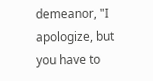demeanor, "I apologize, but you have to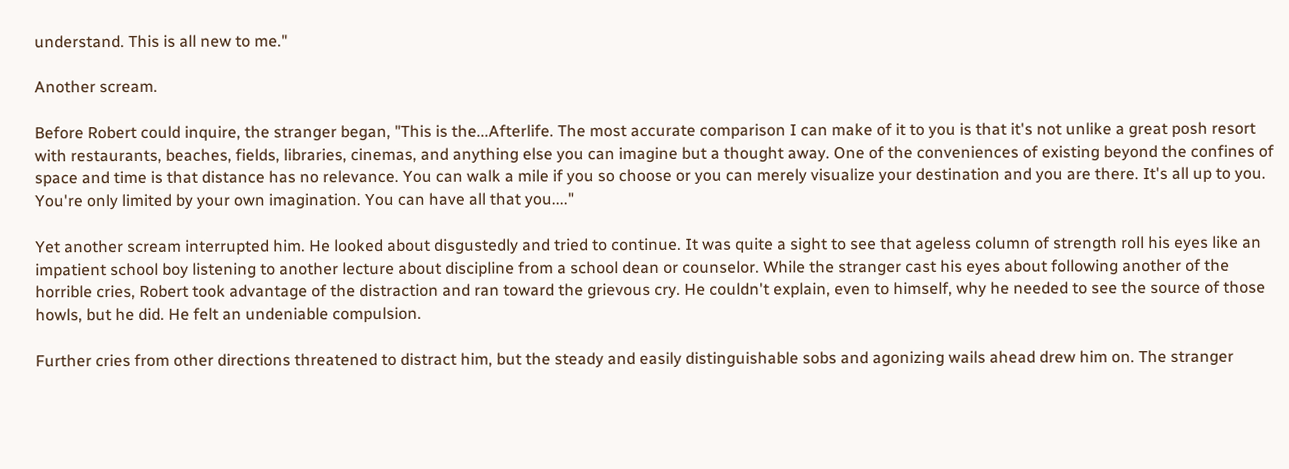understand. This is all new to me."

Another scream.

Before Robert could inquire, the stranger began, "This is the...Afterlife. The most accurate comparison I can make of it to you is that it's not unlike a great posh resort with restaurants, beaches, fields, libraries, cinemas, and anything else you can imagine but a thought away. One of the conveniences of existing beyond the confines of space and time is that distance has no relevance. You can walk a mile if you so choose or you can merely visualize your destination and you are there. It's all up to you. You're only limited by your own imagination. You can have all that you...."

Yet another scream interrupted him. He looked about disgustedly and tried to continue. It was quite a sight to see that ageless column of strength roll his eyes like an impatient school boy listening to another lecture about discipline from a school dean or counselor. While the stranger cast his eyes about following another of the horrible cries, Robert took advantage of the distraction and ran toward the grievous cry. He couldn't explain, even to himself, why he needed to see the source of those howls, but he did. He felt an undeniable compulsion.

Further cries from other directions threatened to distract him, but the steady and easily distinguishable sobs and agonizing wails ahead drew him on. The stranger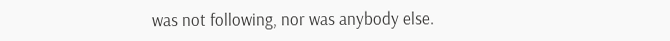was not following, nor was anybody else.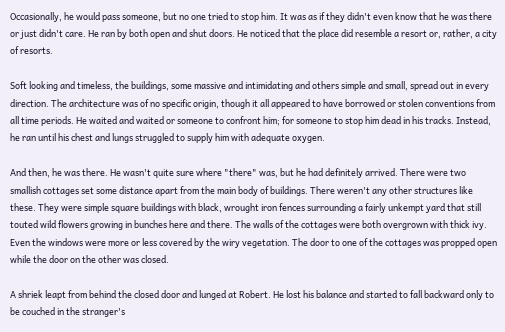Occasionally, he would pass someone, but no one tried to stop him. It was as if they didn't even know that he was there or just didn't care. He ran by both open and shut doors. He noticed that the place did resemble a resort or, rather, a city of resorts.

Soft looking and timeless, the buildings, some massive and intimidating and others simple and small, spread out in every direction. The architecture was of no specific origin, though it all appeared to have borrowed or stolen conventions from all time periods. He waited and waited or someone to confront him; for someone to stop him dead in his tracks. Instead, he ran until his chest and lungs struggled to supply him with adequate oxygen.

And then, he was there. He wasn't quite sure where "there" was, but he had definitely arrived. There were two smallish cottages set some distance apart from the main body of buildings. There weren't any other structures like these. They were simple square buildings with black, wrought iron fences surrounding a fairly unkempt yard that still touted wild flowers growing in bunches here and there. The walls of the cottages were both overgrown with thick ivy. Even the windows were more or less covered by the wiry vegetation. The door to one of the cottages was propped open while the door on the other was closed.

A shriek leapt from behind the closed door and lunged at Robert. He lost his balance and started to fall backward only to be couched in the stranger's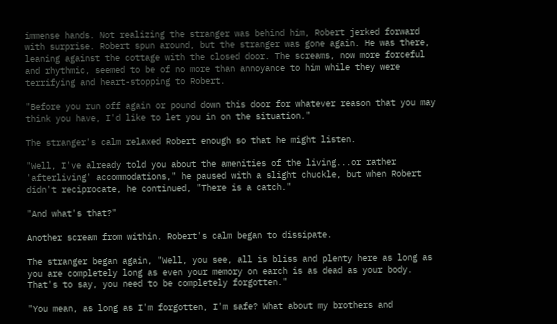immense hands. Not realizing the stranger was behind him, Robert jerked forward with surprise. Robert spun around, but the stranger was gone again. He was there, leaning against the cottage with the closed door. The screams, now more forceful and rhythmic, seemed to be of no more than annoyance to him while they were terrifying and heart-stopping to Robert.

"Before you run off again or pound down this door for whatever reason that you may think you have, I'd like to let you in on the situation."

The stranger's calm relaxed Robert enough so that he might listen.

"Well, I've already told you about the amenities of the living...or rather 'afterliving' accommodations," he paused with a slight chuckle, but when Robert didn't reciprocate, he continued, "There is a catch."

"And what's that?"

Another scream from within. Robert's calm began to dissipate.

The stranger began again, "Well, you see, all is bliss and plenty here as long as you are completely long as even your memory on earch is as dead as your body. That's to say, you need to be completely forgotten."

"You mean, as long as I'm forgotten, I'm safe? What about my brothers and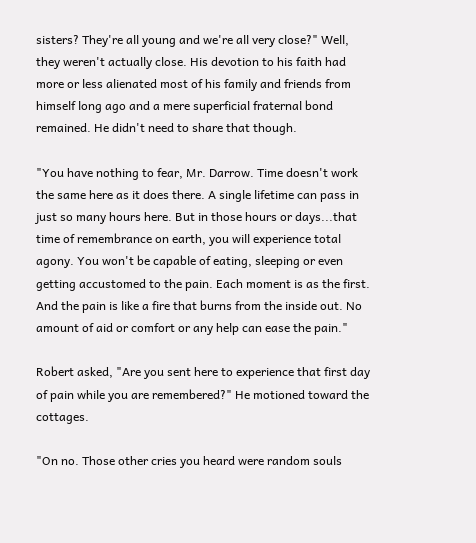sisters? They're all young and we're all very close?" Well, they weren't actually close. His devotion to his faith had more or less alienated most of his family and friends from himself long ago and a mere superficial fraternal bond remained. He didn't need to share that though.

"You have nothing to fear, Mr. Darrow. Time doesn't work the same here as it does there. A single lifetime can pass in just so many hours here. But in those hours or days...that time of remembrance on earth, you will experience total agony. You won't be capable of eating, sleeping or even getting accustomed to the pain. Each moment is as the first. And the pain is like a fire that burns from the inside out. No amount of aid or comfort or any help can ease the pain."

Robert asked, "Are you sent here to experience that first day of pain while you are remembered?" He motioned toward the cottages.

"On no. Those other cries you heard were random souls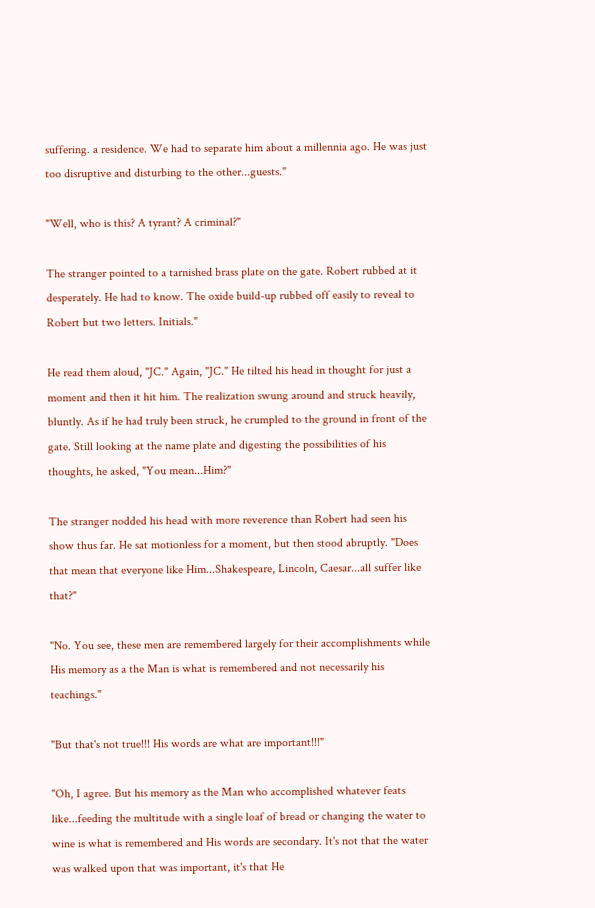suffering. a residence. We had to separate him about a millennia ago. He was just too disruptive and disturbing to the other...guests."

"Well, who is this? A tyrant? A criminal?"

The stranger pointed to a tarnished brass plate on the gate. Robert rubbed at it desperately. He had to know. The oxide build-up rubbed off easily to reveal to Robert but two letters. Initials."

He read them aloud, "JC." Again, "JC." He tilted his head in thought for just a moment and then it hit him. The realization swung around and struck heavily, bluntly. As if he had truly been struck, he crumpled to the ground in front of the gate. Still looking at the name plate and digesting the possibilities of his thoughts, he asked, "You mean...Him?"

The stranger nodded his head with more reverence than Robert had seen his show thus far. He sat motionless for a moment, but then stood abruptly. "Does that mean that everyone like Him...Shakespeare, Lincoln, Caesar...all suffer like that?"

"No. You see, these men are remembered largely for their accomplishments while His memory as a the Man is what is remembered and not necessarily his teachings."

"But that's not true!!! His words are what are important!!!"

"Oh, I agree. But his memory as the Man who accomplished whatever feats like...feeding the multitude with a single loaf of bread or changing the water to wine is what is remembered and His words are secondary. It's not that the water was walked upon that was important, it's that He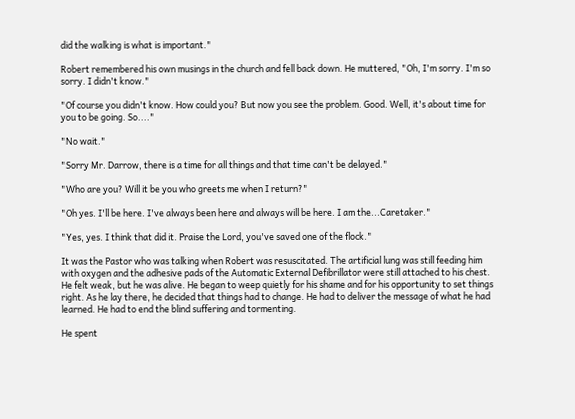did the walking is what is important."

Robert remembered his own musings in the church and fell back down. He muttered, "Oh, I'm sorry. I'm so sorry. I didn't know."

"Of course you didn't know. How could you? But now you see the problem. Good. Well, it's about time for you to be going. So...."

"No wait."

"Sorry Mr. Darrow, there is a time for all things and that time can't be delayed."

"Who are you? Will it be you who greets me when I return?"

"Oh yes. I'll be here. I've always been here and always will be here. I am the...Caretaker."

"Yes, yes. I think that did it. Praise the Lord, you've saved one of the flock."

It was the Pastor who was talking when Robert was resuscitated. The artificial lung was still feeding him with oxygen and the adhesive pads of the Automatic External Defibrillator were still attached to his chest. He felt weak, but he was alive. He began to weep quietly for his shame and for his opportunity to set things right. As he lay there, he decided that things had to change. He had to deliver the message of what he had learned. He had to end the blind suffering and tormenting.

He spent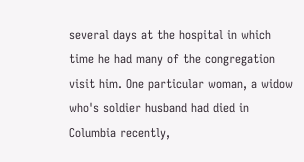several days at the hospital in which time he had many of the congregation visit him. One particular woman, a widow who's soldier husband had died in Columbia recently,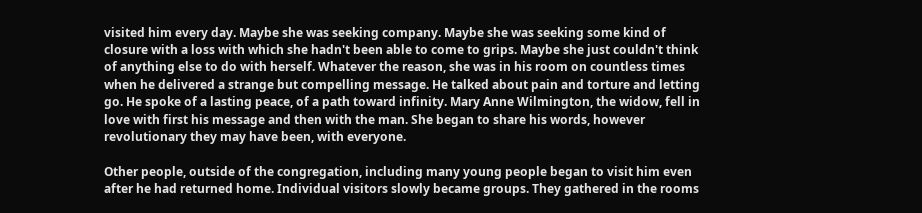visited him every day. Maybe she was seeking company. Maybe she was seeking some kind of closure with a loss with which she hadn't been able to come to grips. Maybe she just couldn't think of anything else to do with herself. Whatever the reason, she was in his room on countless times when he delivered a strange but compelling message. He talked about pain and torture and letting go. He spoke of a lasting peace, of a path toward infinity. Mary Anne Wilmington, the widow, fell in love with first his message and then with the man. She began to share his words, however revolutionary they may have been, with everyone.

Other people, outside of the congregation, including many young people began to visit him even after he had returned home. Individual visitors slowly became groups. They gathered in the rooms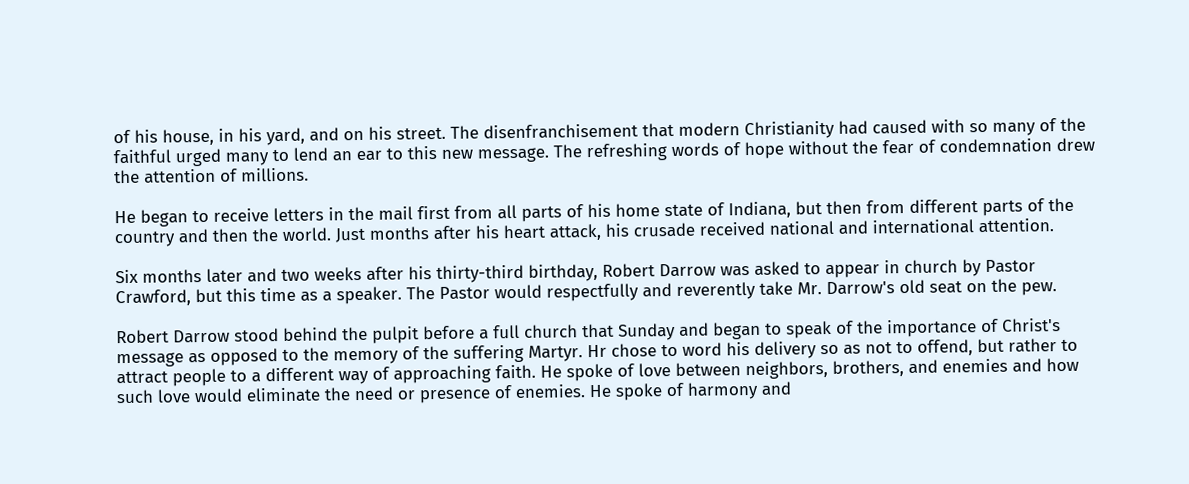of his house, in his yard, and on his street. The disenfranchisement that modern Christianity had caused with so many of the faithful urged many to lend an ear to this new message. The refreshing words of hope without the fear of condemnation drew the attention of millions.

He began to receive letters in the mail first from all parts of his home state of Indiana, but then from different parts of the country and then the world. Just months after his heart attack, his crusade received national and international attention.

Six months later and two weeks after his thirty-third birthday, Robert Darrow was asked to appear in church by Pastor Crawford, but this time as a speaker. The Pastor would respectfully and reverently take Mr. Darrow's old seat on the pew.

Robert Darrow stood behind the pulpit before a full church that Sunday and began to speak of the importance of Christ's message as opposed to the memory of the suffering Martyr. Hr chose to word his delivery so as not to offend, but rather to attract people to a different way of approaching faith. He spoke of love between neighbors, brothers, and enemies and how such love would eliminate the need or presence of enemies. He spoke of harmony and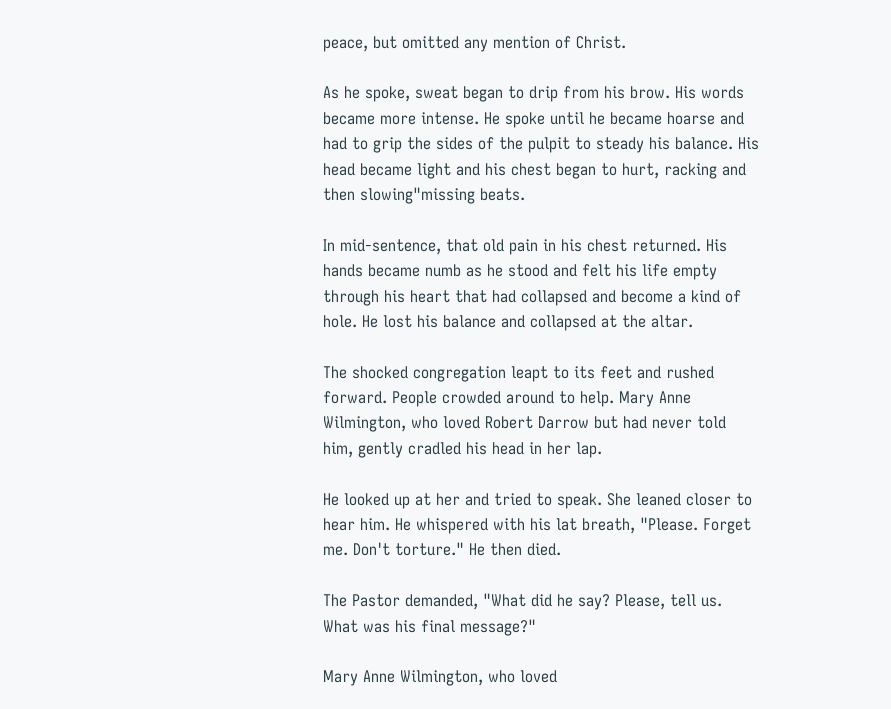peace, but omitted any mention of Christ.

As he spoke, sweat began to drip from his brow. His words became more intense. He spoke until he became hoarse and had to grip the sides of the pulpit to steady his balance. His head became light and his chest began to hurt, racking and then slowing"missing beats.

In mid-sentence, that old pain in his chest returned. His hands became numb as he stood and felt his life empty through his heart that had collapsed and become a kind of hole. He lost his balance and collapsed at the altar.

The shocked congregation leapt to its feet and rushed forward. People crowded around to help. Mary Anne Wilmington, who loved Robert Darrow but had never told him, gently cradled his head in her lap.

He looked up at her and tried to speak. She leaned closer to hear him. He whispered with his lat breath, "Please. Forget me. Don't torture." He then died.

The Pastor demanded, "What did he say? Please, tell us. What was his final message?"

Mary Anne Wilmington, who loved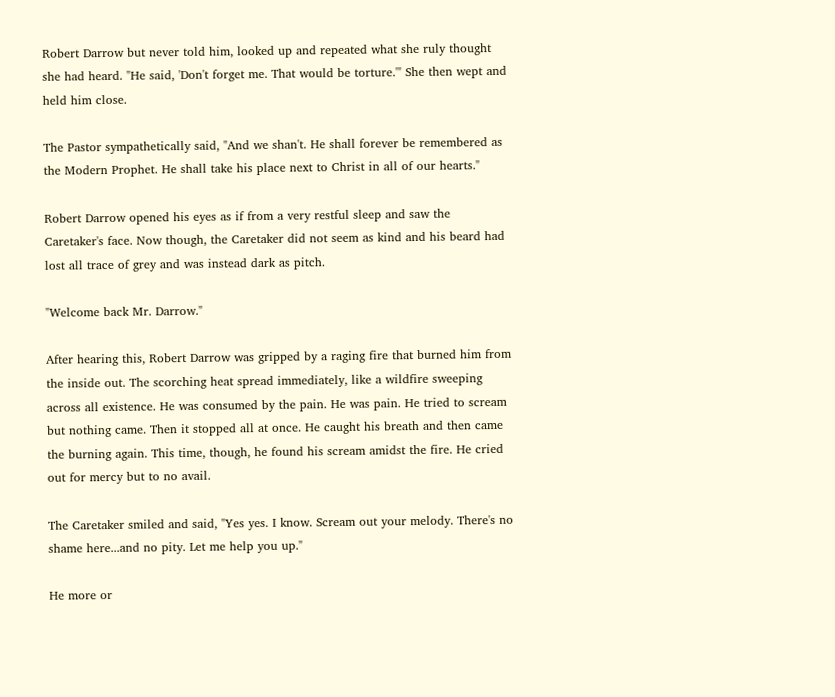Robert Darrow but never told him, looked up and repeated what she ruly thought she had heard. "He said, 'Don't forget me. That would be torture.'" She then wept and held him close.

The Pastor sympathetically said, "And we shan't. He shall forever be remembered as the Modern Prophet. He shall take his place next to Christ in all of our hearts."

Robert Darrow opened his eyes as if from a very restful sleep and saw the Caretaker's face. Now though, the Caretaker did not seem as kind and his beard had lost all trace of grey and was instead dark as pitch.

"Welcome back Mr. Darrow."

After hearing this, Robert Darrow was gripped by a raging fire that burned him from the inside out. The scorching heat spread immediately, like a wildfire sweeping across all existence. He was consumed by the pain. He was pain. He tried to scream but nothing came. Then it stopped all at once. He caught his breath and then came the burning again. This time, though, he found his scream amidst the fire. He cried out for mercy but to no avail.

The Caretaker smiled and said, "Yes yes. I know. Scream out your melody. There's no shame here...and no pity. Let me help you up."

He more or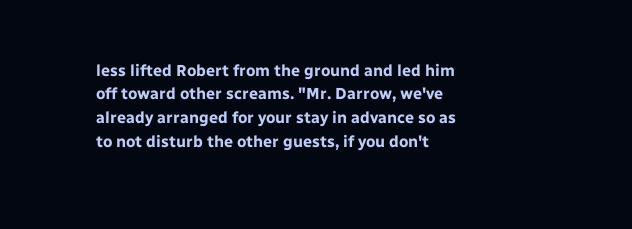less lifted Robert from the ground and led him off toward other screams. "Mr. Darrow, we've already arranged for your stay in advance so as to not disturb the other guests, if you don't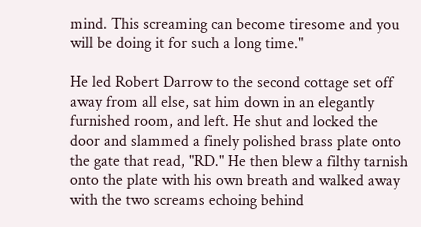mind. This screaming can become tiresome and you will be doing it for such a long time."

He led Robert Darrow to the second cottage set off away from all else, sat him down in an elegantly furnished room, and left. He shut and locked the door and slammed a finely polished brass plate onto the gate that read, "RD." He then blew a filthy tarnish onto the plate with his own breath and walked away with the two screams echoing behind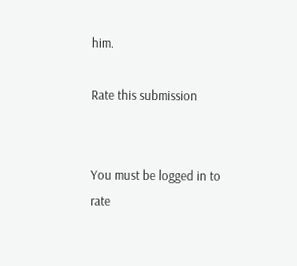him.

Rate this submission


You must be logged in to rate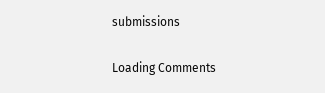submissions

Loading Comments